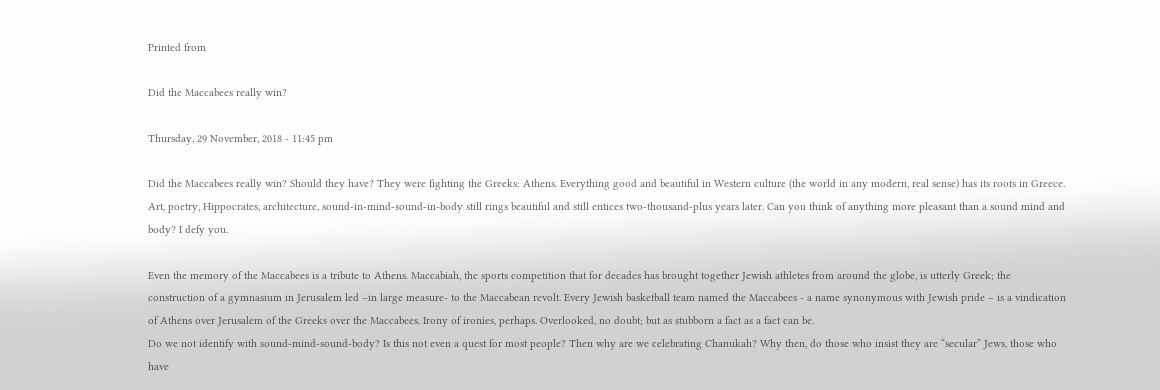Printed from

Did the Maccabees really win?

Thursday, 29 November, 2018 - 11:45 pm

Did the Maccabees really win? Should they have? They were fighting the Greeks: Athens. Everything good and beautiful in Western culture (the world in any modern, real sense) has its roots in Greece. Art, poetry, Hippocrates, architecture, sound-in-mind-sound-in-body still rings beautiful and still entices two-thousand-plus years later. Can you think of anything more pleasant than a sound mind and body? I defy you.

Even the memory of the Maccabees is a tribute to Athens. Maccabiah, the sports competition that for decades has brought together Jewish athletes from around the globe, is utterly Greek; the construction of a gymnasium in Jerusalem led –in large measure- to the Maccabean revolt. Every Jewish basketball team named the Maccabees - a name synonymous with Jewish pride – is a vindication of Athens over Jerusalem of the Greeks over the Maccabees. Irony of ironies, perhaps. Overlooked, no doubt; but as stubborn a fact as a fact can be.
Do we not identify with sound-mind-sound-body? Is this not even a quest for most people? Then why are we celebrating Chanukah? Why then, do those who insist they are “secular” Jews, those who have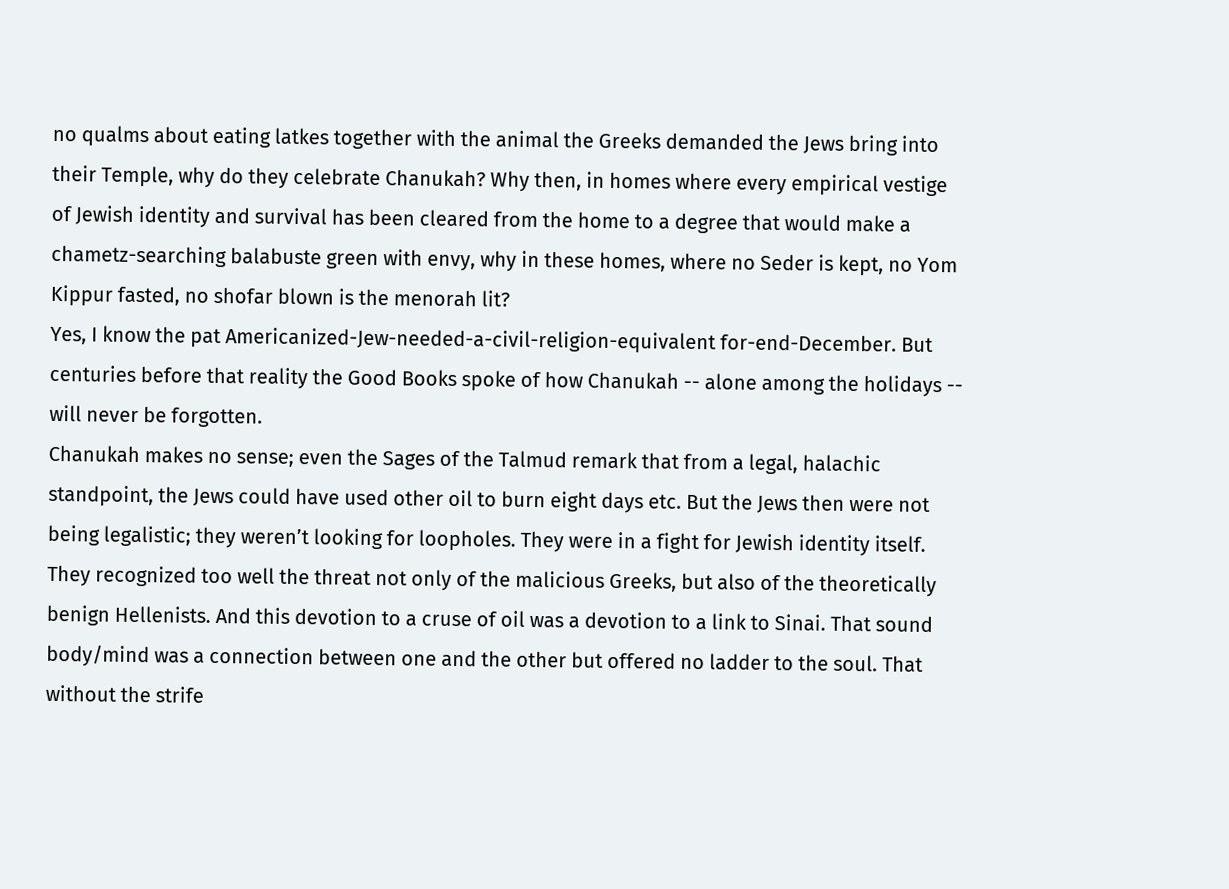no qualms about eating latkes together with the animal the Greeks demanded the Jews bring into their Temple, why do they celebrate Chanukah? Why then, in homes where every empirical vestige of Jewish identity and survival has been cleared from the home to a degree that would make a chametz-searching balabuste green with envy, why in these homes, where no Seder is kept, no Yom Kippur fasted, no shofar blown is the menorah lit?
Yes, I know the pat Americanized-Jew-needed-a-civil-religion-equivalent for-end-December. But centuries before that reality the Good Books spoke of how Chanukah -- alone among the holidays -- will never be forgotten.
Chanukah makes no sense; even the Sages of the Talmud remark that from a legal, halachic standpoint, the Jews could have used other oil to burn eight days etc. But the Jews then were not being legalistic; they weren’t looking for loopholes. They were in a fight for Jewish identity itself. They recognized too well the threat not only of the malicious Greeks, but also of the theoretically benign Hellenists. And this devotion to a cruse of oil was a devotion to a link to Sinai. That sound body/mind was a connection between one and the other but offered no ladder to the soul. That without the strife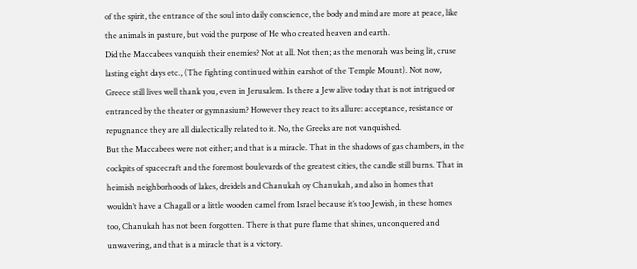of the spirit, the entrance of the soul into daily conscience, the body and mind are more at peace, like the animals in pasture, but void the purpose of He who created heaven and earth.
Did the Maccabees vanquish their enemies? Not at all. Not then; as the menorah was being lit, cruse lasting eight days etc., (The fighting continued within earshot of the Temple Mount). Not now, Greece still lives well thank you, even in Jerusalem. Is there a Jew alive today that is not intrigued or entranced by the theater or gymnasium? However they react to its allure: acceptance, resistance or repugnance they are all dialectically related to it. No, the Greeks are not vanquished.
But the Maccabees were not either; and that is a miracle. That in the shadows of gas chambers, in the cockpits of spacecraft and the foremost boulevards of the greatest cities, the candle still burns. That in heimish neighborhoods of lakes, dreidels and Chanukah oy Chanukah, and also in homes that wouldn’t have a Chagall or a little wooden camel from Israel because it’s too Jewish, in these homes too, Chanukah has not been forgotten. There is that pure flame that shines, unconquered and unwavering, and that is a miracle that is a victory.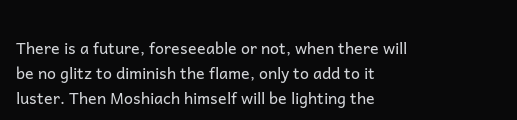There is a future, foreseeable or not, when there will be no glitz to diminish the flame, only to add to it luster. Then Moshiach himself will be lighting the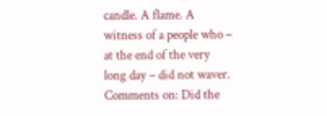candle. A flame. A witness of a people who – at the end of the very long day – did not waver.
Comments on: Did the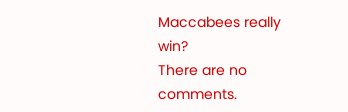Maccabees really win?
There are no comments.